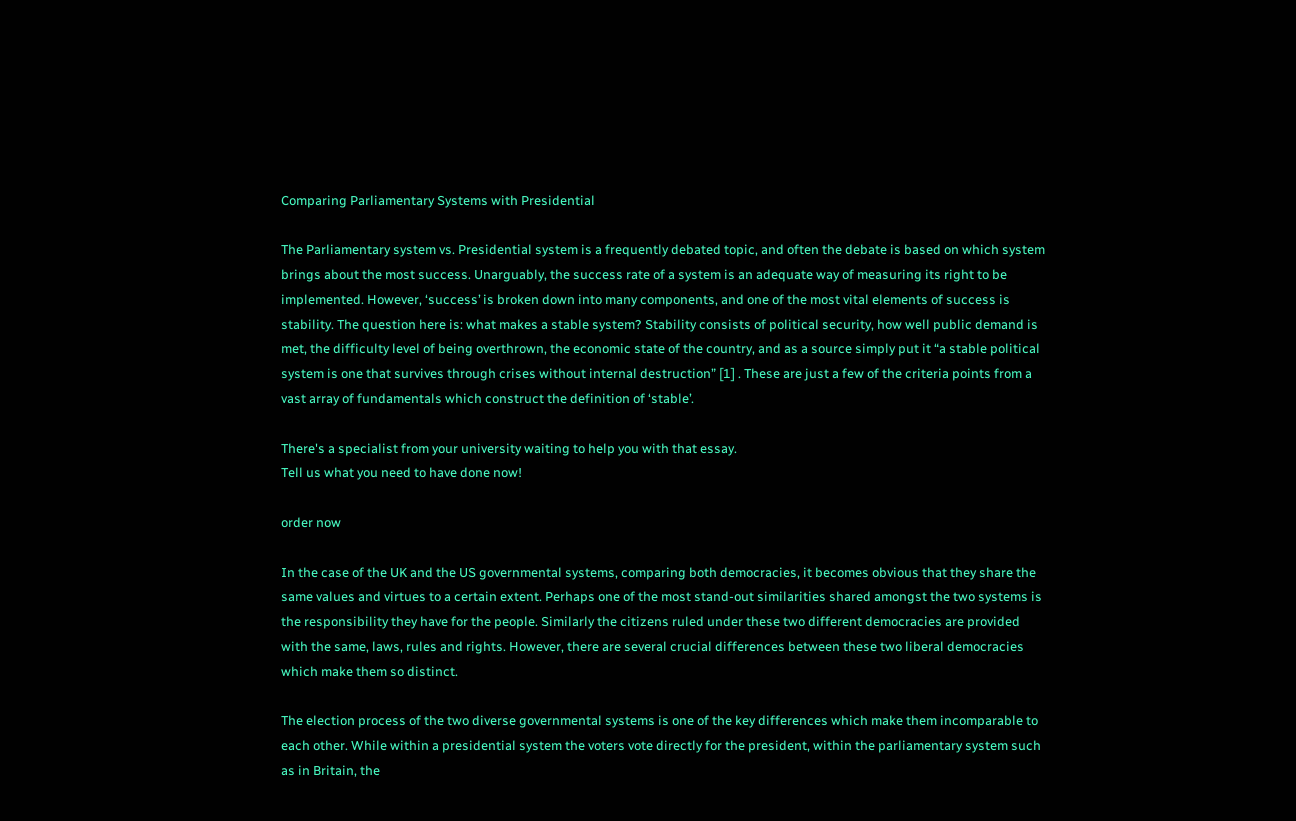Comparing Parliamentary Systems with Presidential

The Parliamentary system vs. Presidential system is a frequently debated topic, and often the debate is based on which system brings about the most success. Unarguably, the success rate of a system is an adequate way of measuring its right to be implemented. However, ‘success’ is broken down into many components, and one of the most vital elements of success is stability. The question here is: what makes a stable system? Stability consists of political security, how well public demand is met, the difficulty level of being overthrown, the economic state of the country, and as a source simply put it “a stable political system is one that survives through crises without internal destruction” [1] . These are just a few of the criteria points from a vast array of fundamentals which construct the definition of ‘stable’.

There's a specialist from your university waiting to help you with that essay.
Tell us what you need to have done now!

order now

In the case of the UK and the US governmental systems, comparing both democracies, it becomes obvious that they share the same values and virtues to a certain extent. Perhaps one of the most stand-out similarities shared amongst the two systems is the responsibility they have for the people. Similarly the citizens ruled under these two different democracies are provided with the same, laws, rules and rights. However, there are several crucial differences between these two liberal democracies which make them so distinct.

The election process of the two diverse governmental systems is one of the key differences which make them incomparable to each other. While within a presidential system the voters vote directly for the president, within the parliamentary system such as in Britain, the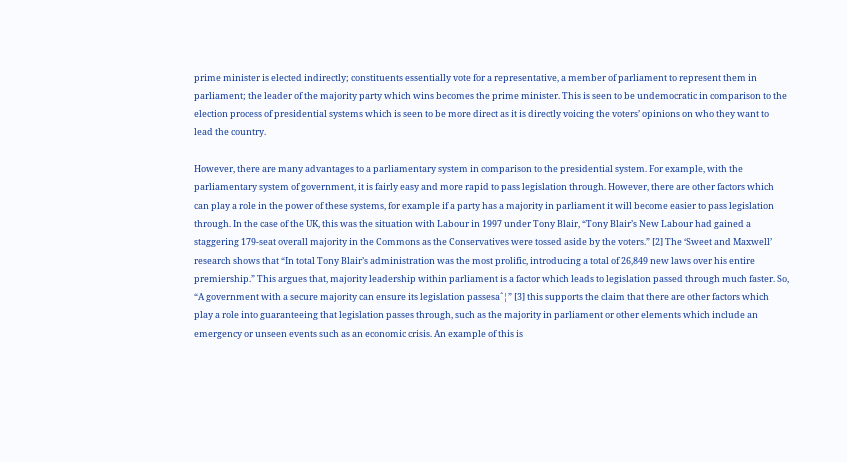prime minister is elected indirectly; constituents essentially vote for a representative, a member of parliament to represent them in parliament; the leader of the majority party which wins becomes the prime minister. This is seen to be undemocratic in comparison to the election process of presidential systems which is seen to be more direct as it is directly voicing the voters’ opinions on who they want to lead the country.

However, there are many advantages to a parliamentary system in comparison to the presidential system. For example, with the parliamentary system of government, it is fairly easy and more rapid to pass legislation through. However, there are other factors which can play a role in the power of these systems, for example if a party has a majority in parliament it will become easier to pass legislation through. In the case of the UK, this was the situation with Labour in 1997 under Tony Blair, “Tony Blair’s New Labour had gained a staggering 179-seat overall majority in the Commons as the Conservatives were tossed aside by the voters.” [2] The ‘Sweet and Maxwell’ research shows that “In total Tony Blair’s administration was the most prolific, introducing a total of 26,849 new laws over his entire premiership.” This argues that, majority leadership within parliament is a factor which leads to legislation passed through much faster. So, “A government with a secure majority can ensure its legislation passesaˆ¦” [3] this supports the claim that there are other factors which play a role into guaranteeing that legislation passes through, such as the majority in parliament or other elements which include an emergency or unseen events such as an economic crisis. An example of this is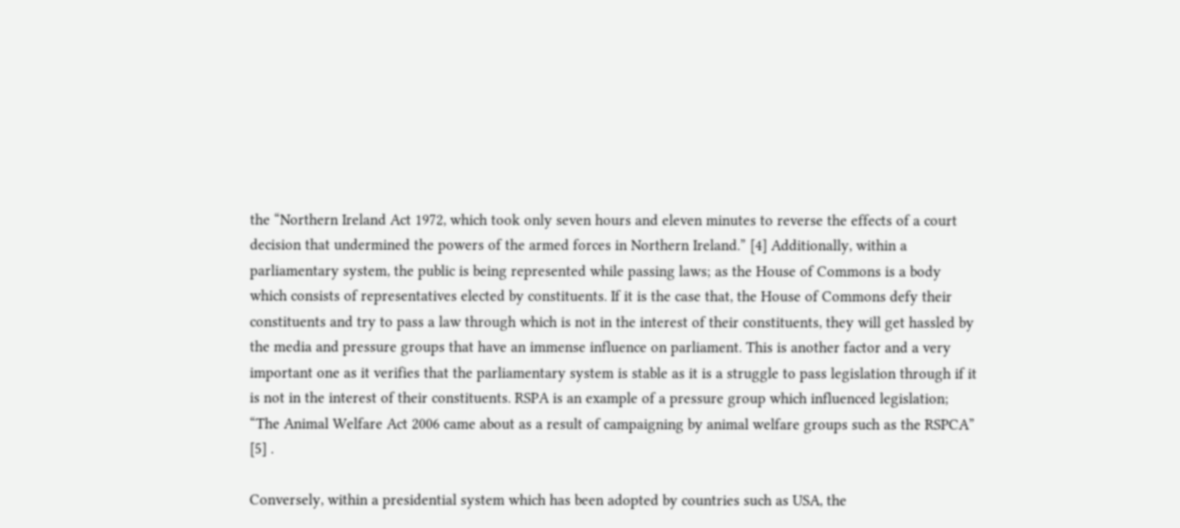the “Northern Ireland Act 1972, which took only seven hours and eleven minutes to reverse the effects of a court decision that undermined the powers of the armed forces in Northern Ireland.” [4] Additionally, within a parliamentary system, the public is being represented while passing laws; as the House of Commons is a body which consists of representatives elected by constituents. If it is the case that, the House of Commons defy their constituents and try to pass a law through which is not in the interest of their constituents, they will get hassled by the media and pressure groups that have an immense influence on parliament. This is another factor and a very important one as it verifies that the parliamentary system is stable as it is a struggle to pass legislation through if it is not in the interest of their constituents. RSPA is an example of a pressure group which influenced legislation; “The Animal Welfare Act 2006 came about as a result of campaigning by animal welfare groups such as the RSPCA” [5] .

Conversely, within a presidential system which has been adopted by countries such as USA, the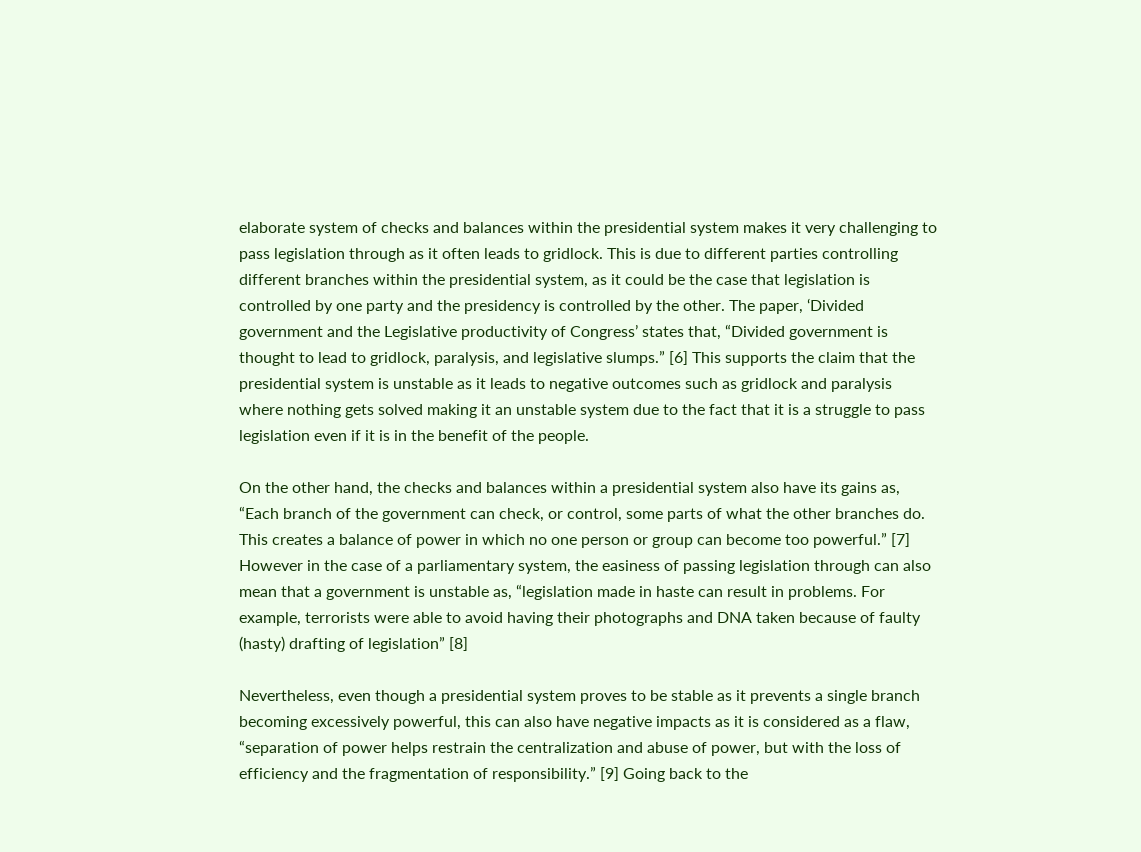elaborate system of checks and balances within the presidential system makes it very challenging to pass legislation through as it often leads to gridlock. This is due to different parties controlling different branches within the presidential system, as it could be the case that legislation is controlled by one party and the presidency is controlled by the other. The paper, ‘Divided government and the Legislative productivity of Congress’ states that, “Divided government is thought to lead to gridlock, paralysis, and legislative slumps.” [6] This supports the claim that the presidential system is unstable as it leads to negative outcomes such as gridlock and paralysis where nothing gets solved making it an unstable system due to the fact that it is a struggle to pass legislation even if it is in the benefit of the people.

On the other hand, the checks and balances within a presidential system also have its gains as, “Each branch of the government can check, or control, some parts of what the other branches do. This creates a balance of power in which no one person or group can become too powerful.” [7] However in the case of a parliamentary system, the easiness of passing legislation through can also mean that a government is unstable as, “legislation made in haste can result in problems. For example, terrorists were able to avoid having their photographs and DNA taken because of faulty (hasty) drafting of legislation” [8]

Nevertheless, even though a presidential system proves to be stable as it prevents a single branch becoming excessively powerful, this can also have negative impacts as it is considered as a flaw, “separation of power helps restrain the centralization and abuse of power, but with the loss of efficiency and the fragmentation of responsibility.” [9] Going back to the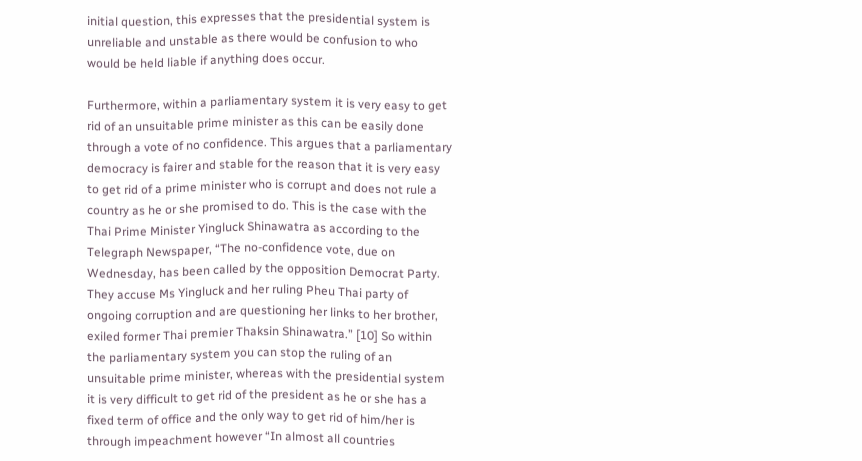initial question, this expresses that the presidential system is unreliable and unstable as there would be confusion to who would be held liable if anything does occur.

Furthermore, within a parliamentary system it is very easy to get rid of an unsuitable prime minister as this can be easily done through a vote of no confidence. This argues that a parliamentary democracy is fairer and stable for the reason that it is very easy to get rid of a prime minister who is corrupt and does not rule a country as he or she promised to do. This is the case with the Thai Prime Minister Yingluck Shinawatra as according to the Telegraph Newspaper, “The no-confidence vote, due on Wednesday, has been called by the opposition Democrat Party. They accuse Ms Yingluck and her ruling Pheu Thai party of ongoing corruption and are questioning her links to her brother, exiled former Thai premier Thaksin Shinawatra.” [10] So within the parliamentary system you can stop the ruling of an unsuitable prime minister, whereas with the presidential system it is very difficult to get rid of the president as he or she has a fixed term of office and the only way to get rid of him/her is through impeachment however “In almost all countries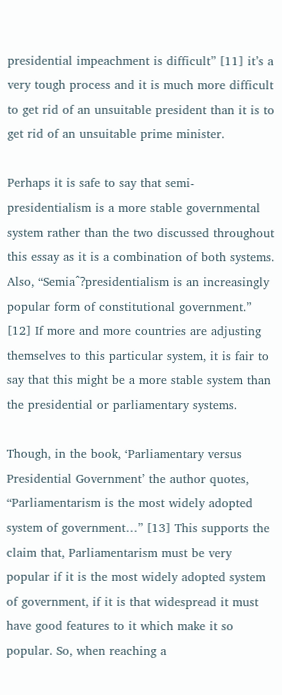presidential impeachment is difficult” [11] it’s a very tough process and it is much more difficult to get rid of an unsuitable president than it is to get rid of an unsuitable prime minister.

Perhaps it is safe to say that semi-presidentialism is a more stable governmental system rather than the two discussed throughout this essay as it is a combination of both systems. Also, “Semiaˆ?presidentialism is an increasingly popular form of constitutional government.” [12] If more and more countries are adjusting themselves to this particular system, it is fair to say that this might be a more stable system than the presidential or parliamentary systems.

Though, in the book, ‘Parliamentary versus Presidential Government’ the author quotes, “Parliamentarism is the most widely adopted system of government…” [13] This supports the claim that, Parliamentarism must be very popular if it is the most widely adopted system of government, if it is that widespread it must have good features to it which make it so popular. So, when reaching a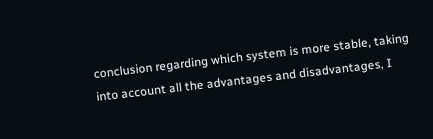conclusion regarding which system is more stable, taking into account all the advantages and disadvantages, I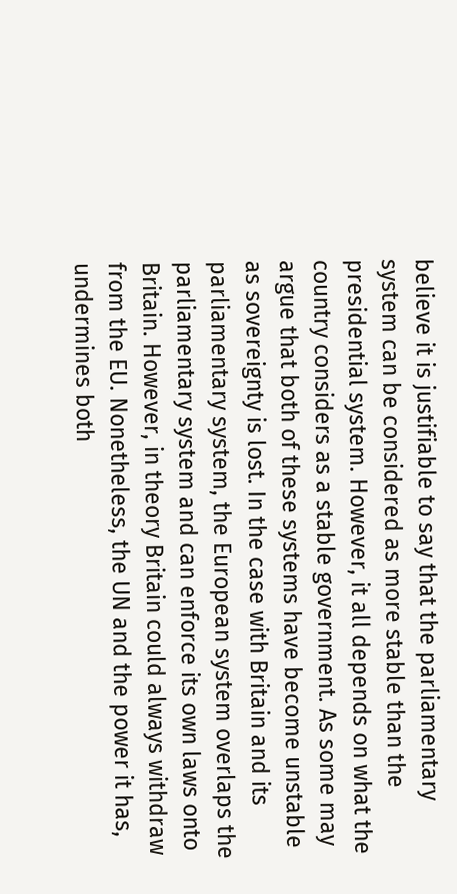believe it is justifiable to say that the parliamentary system can be considered as more stable than the presidential system. However, it all depends on what the country considers as a stable government. As some may argue that both of these systems have become unstable as sovereignty is lost. In the case with Britain and its parliamentary system, the European system overlaps the parliamentary system and can enforce its own laws onto Britain. However, in theory Britain could always withdraw from the EU. Nonetheless, the UN and the power it has, undermines both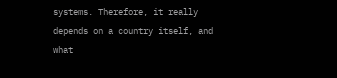systems. Therefore, it really depends on a country itself, and what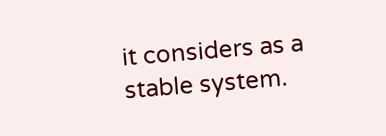it considers as a stable system.